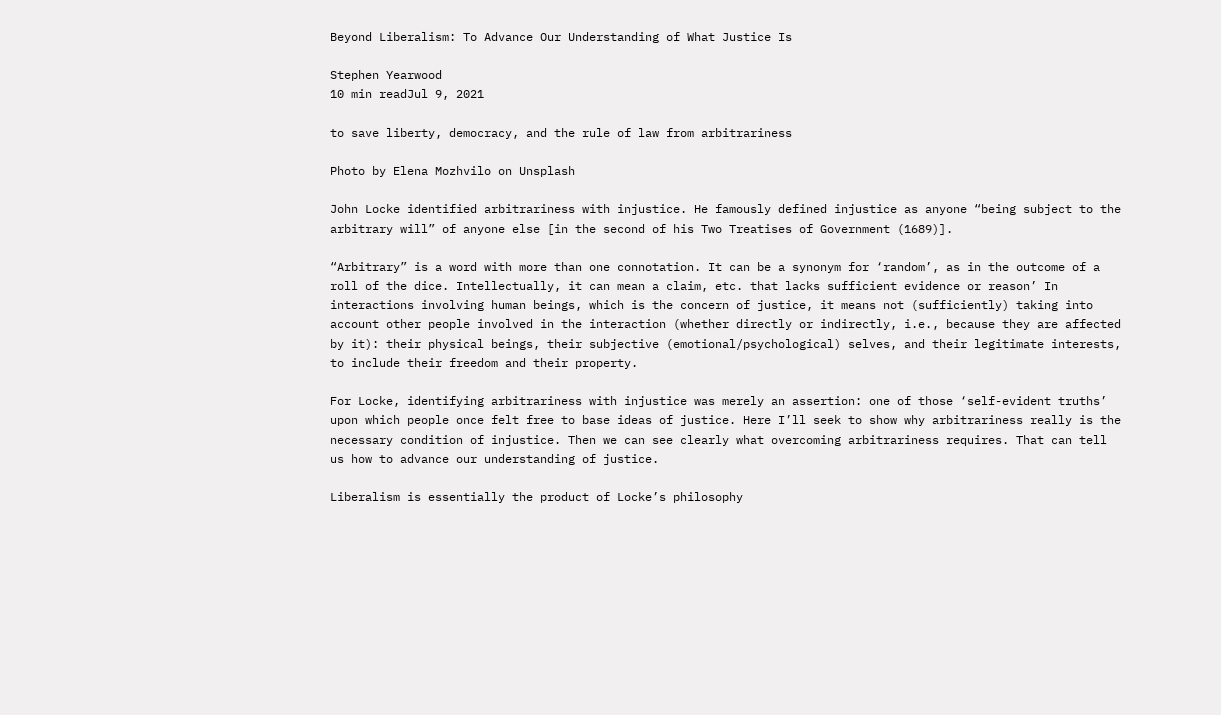Beyond Liberalism: To Advance Our Understanding of What Justice Is

Stephen Yearwood
10 min readJul 9, 2021

to save liberty, democracy, and the rule of law from arbitrariness

Photo by Elena Mozhvilo on Unsplash

John Locke identified arbitrariness with injustice. He famously defined injustice as anyone “being subject to the arbitrary will” of anyone else [in the second of his Two Treatises of Government (1689)].

“Arbitrary” is a word with more than one connotation. It can be a synonym for ‘random’, as in the outcome of a roll of the dice. Intellectually, it can mean a claim, etc. that lacks sufficient evidence or reason’ In interactions involving human beings, which is the concern of justice, it means not (sufficiently) taking into account other people involved in the interaction (whether directly or indirectly, i.e., because they are affected by it): their physical beings, their subjective (emotional/psychological) selves, and their legitimate interests, to include their freedom and their property.

For Locke, identifying arbitrariness with injustice was merely an assertion: one of those ‘self-evident truths’ upon which people once felt free to base ideas of justice. Here I’ll seek to show why arbitrariness really is the necessary condition of injustice. Then we can see clearly what overcoming arbitrariness requires. That can tell us how to advance our understanding of justice.

Liberalism is essentially the product of Locke’s philosophy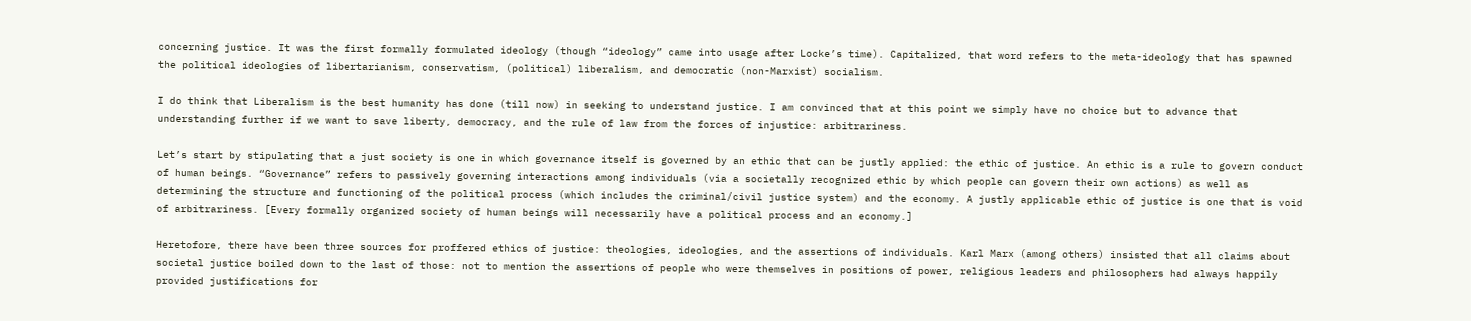concerning justice. It was the first formally formulated ideology (though “ideology” came into usage after Locke’s time). Capitalized, that word refers to the meta-ideology that has spawned the political ideologies of libertarianism, conservatism, (political) liberalism, and democratic (non-Marxist) socialism.

I do think that Liberalism is the best humanity has done (till now) in seeking to understand justice. I am convinced that at this point we simply have no choice but to advance that understanding further if we want to save liberty, democracy, and the rule of law from the forces of injustice: arbitrariness.

Let’s start by stipulating that a just society is one in which governance itself is governed by an ethic that can be justly applied: the ethic of justice. An ethic is a rule to govern conduct of human beings. “Governance” refers to passively governing interactions among individuals (via a societally recognized ethic by which people can govern their own actions) as well as determining the structure and functioning of the political process (which includes the criminal/civil justice system) and the economy. A justly applicable ethic of justice is one that is void of arbitrariness. [Every formally organized society of human beings will necessarily have a political process and an economy.]

Heretofore, there have been three sources for proffered ethics of justice: theologies, ideologies, and the assertions of individuals. Karl Marx (among others) insisted that all claims about societal justice boiled down to the last of those: not to mention the assertions of people who were themselves in positions of power, religious leaders and philosophers had always happily provided justifications for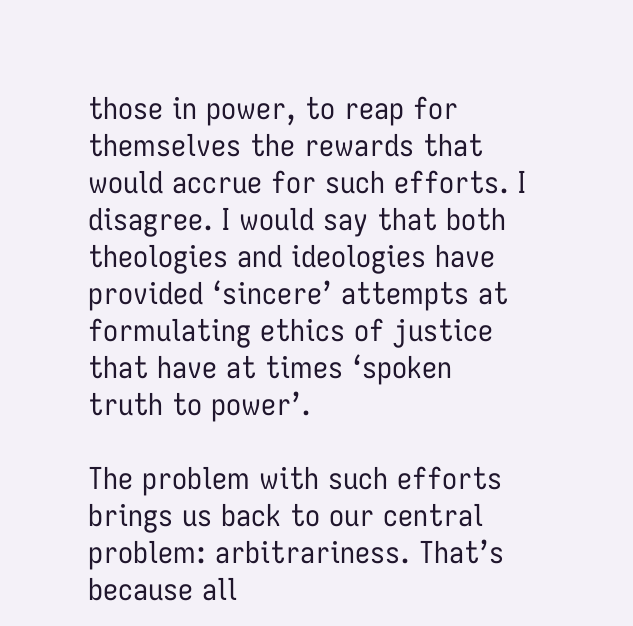those in power, to reap for themselves the rewards that would accrue for such efforts. I disagree. I would say that both theologies and ideologies have provided ‘sincere’ attempts at formulating ethics of justice that have at times ‘spoken truth to power’.

The problem with such efforts brings us back to our central problem: arbitrariness. That’s because all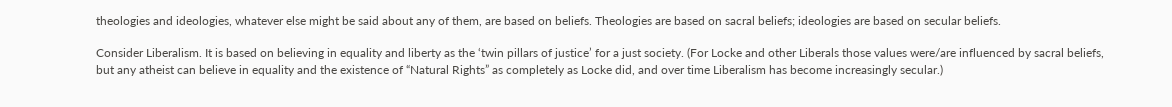theologies and ideologies, whatever else might be said about any of them, are based on beliefs. Theologies are based on sacral beliefs; ideologies are based on secular beliefs.

Consider Liberalism. It is based on believing in equality and liberty as the ‘twin pillars of justice’ for a just society. (For Locke and other Liberals those values were/are influenced by sacral beliefs, but any atheist can believe in equality and the existence of “Natural Rights” as completely as Locke did, and over time Liberalism has become increasingly secular.)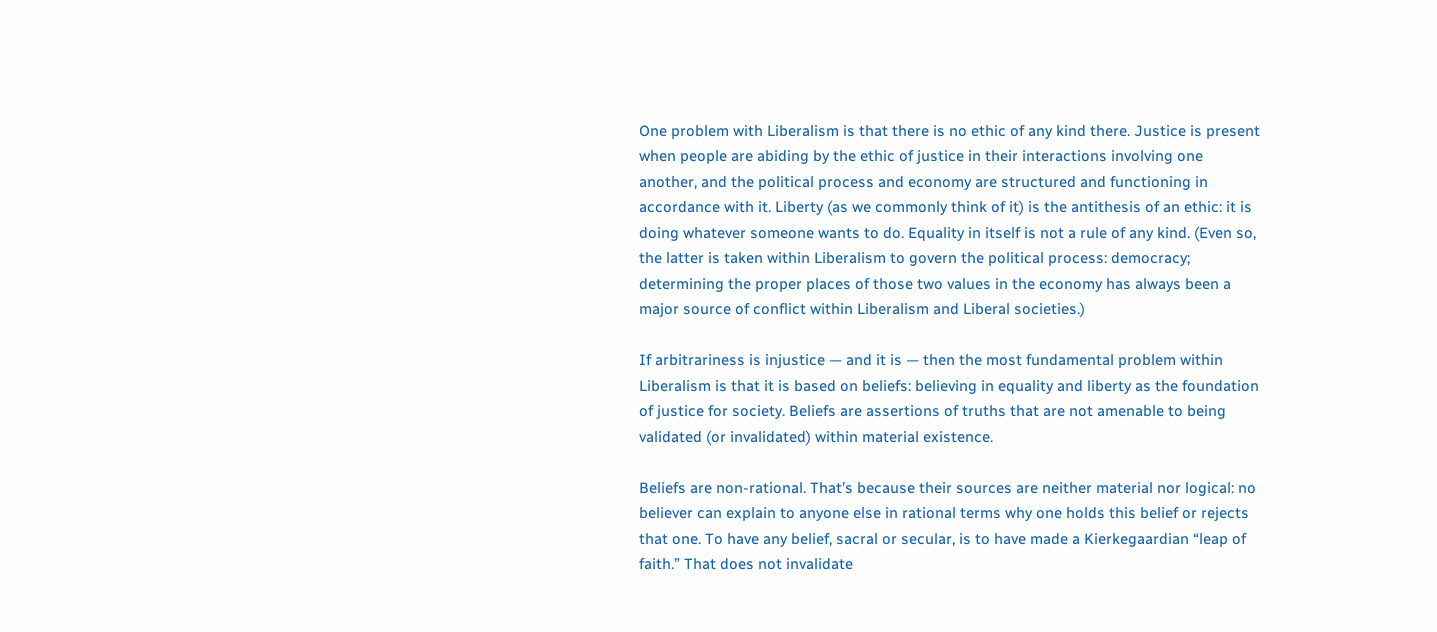One problem with Liberalism is that there is no ethic of any kind there. Justice is present when people are abiding by the ethic of justice in their interactions involving one another, and the political process and economy are structured and functioning in accordance with it. Liberty (as we commonly think of it) is the antithesis of an ethic: it is doing whatever someone wants to do. Equality in itself is not a rule of any kind. (Even so, the latter is taken within Liberalism to govern the political process: democracy; determining the proper places of those two values in the economy has always been a major source of conflict within Liberalism and Liberal societies.)

If arbitrariness is injustice — and it is — then the most fundamental problem within Liberalism is that it is based on beliefs: believing in equality and liberty as the foundation of justice for society. Beliefs are assertions of truths that are not amenable to being validated (or invalidated) within material existence.

Beliefs are non-rational. That’s because their sources are neither material nor logical: no believer can explain to anyone else in rational terms why one holds this belief or rejects that one. To have any belief, sacral or secular, is to have made a Kierkegaardian “leap of faith.” That does not invalidate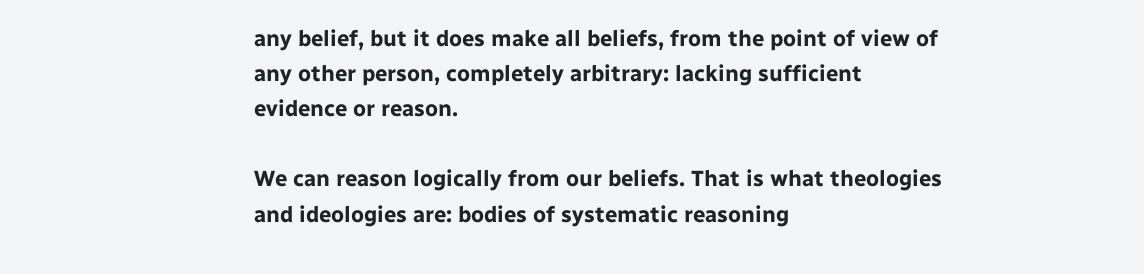any belief, but it does make all beliefs, from the point of view of any other person, completely arbitrary: lacking sufficient evidence or reason.

We can reason logically from our beliefs. That is what theologies and ideologies are: bodies of systematic reasoning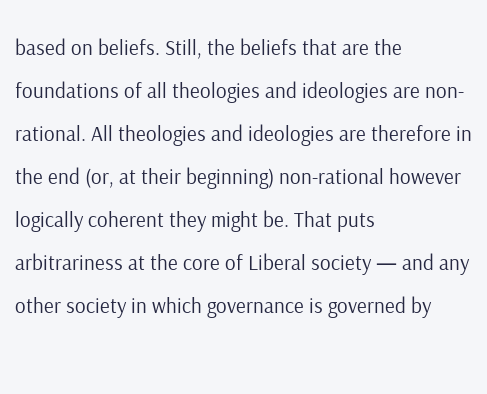based on beliefs. Still, the beliefs that are the foundations of all theologies and ideologies are non-rational. All theologies and ideologies are therefore in the end (or, at their beginning) non-rational however logically coherent they might be. That puts arbitrariness at the core of Liberal society — and any other society in which governance is governed by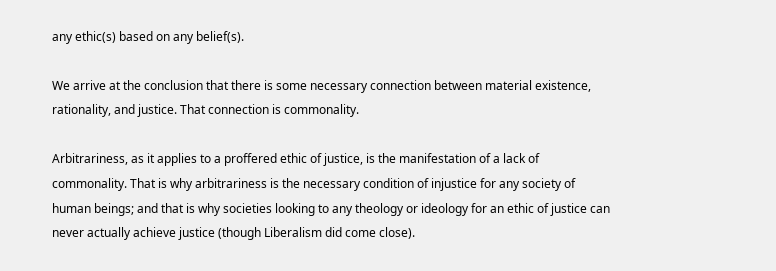any ethic(s) based on any belief(s).

We arrive at the conclusion that there is some necessary connection between material existence, rationality, and justice. That connection is commonality.

Arbitrariness, as it applies to a proffered ethic of justice, is the manifestation of a lack of commonality. That is why arbitrariness is the necessary condition of injustice for any society of human beings; and that is why societies looking to any theology or ideology for an ethic of justice can never actually achieve justice (though Liberalism did come close).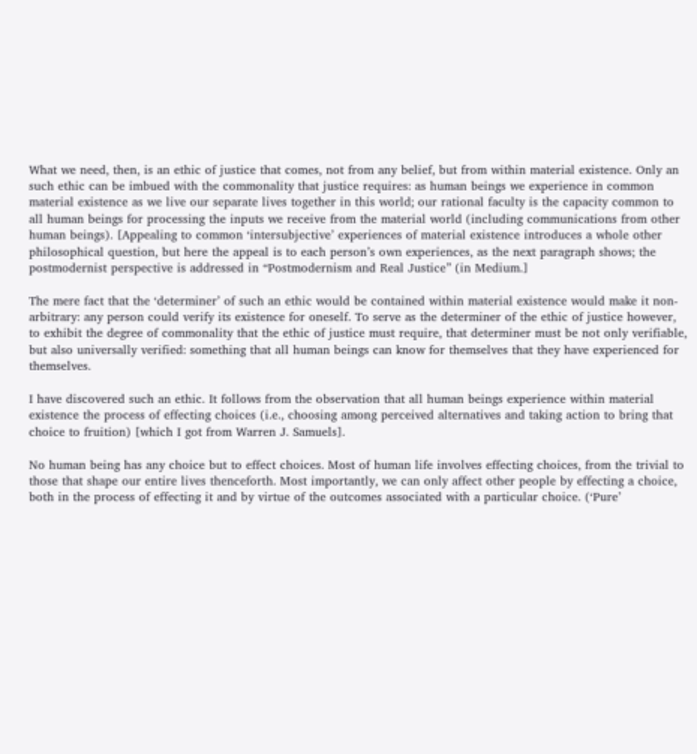What we need, then, is an ethic of justice that comes, not from any belief, but from within material existence. Only an such ethic can be imbued with the commonality that justice requires: as human beings we experience in common material existence as we live our separate lives together in this world; our rational faculty is the capacity common to all human beings for processing the inputs we receive from the material world (including communications from other human beings). [Appealing to common ‘intersubjective’ experiences of material existence introduces a whole other philosophical question, but here the appeal is to each person’s own experiences, as the next paragraph shows; the postmodernist perspective is addressed in “Postmodernism and Real Justice” (in Medium.]

The mere fact that the ‘determiner’ of such an ethic would be contained within material existence would make it non-arbitrary: any person could verify its existence for oneself. To serve as the determiner of the ethic of justice however, to exhibit the degree of commonality that the ethic of justice must require, that determiner must be not only verifiable, but also universally verified: something that all human beings can know for themselves that they have experienced for themselves.

I have discovered such an ethic. It follows from the observation that all human beings experience within material existence the process of effecting choices (i.e., choosing among perceived alternatives and taking action to bring that choice to fruition) [which I got from Warren J. Samuels].

No human being has any choice but to effect choices. Most of human life involves effecting choices, from the trivial to those that shape our entire lives thenceforth. Most importantly, we can only affect other people by effecting a choice, both in the process of effecting it and by virtue of the outcomes associated with a particular choice. (‘Pure’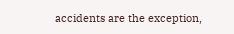accidents are the exception,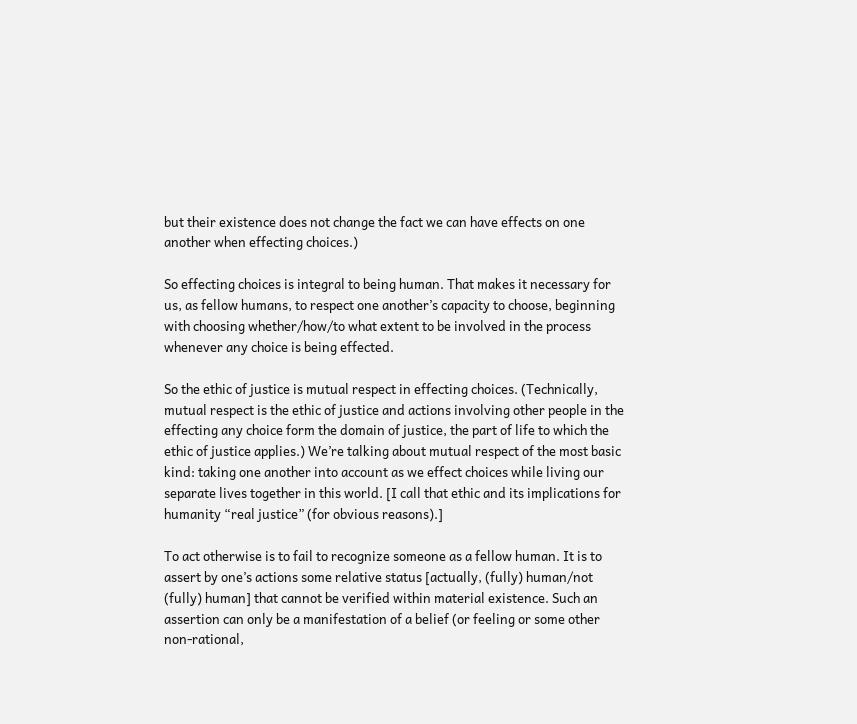but their existence does not change the fact we can have effects on one another when effecting choices.)

So effecting choices is integral to being human. That makes it necessary for us, as fellow humans, to respect one another’s capacity to choose, beginning with choosing whether/how/to what extent to be involved in the process whenever any choice is being effected.

So the ethic of justice is mutual respect in effecting choices. (Technically, mutual respect is the ethic of justice and actions involving other people in the effecting any choice form the domain of justice, the part of life to which the ethic of justice applies.) We’re talking about mutual respect of the most basic kind: taking one another into account as we effect choices while living our separate lives together in this world. [I call that ethic and its implications for humanity “real justice” (for obvious reasons).]

To act otherwise is to fail to recognize someone as a fellow human. It is to assert by one’s actions some relative status [actually, (fully) human/not (fully) human] that cannot be verified within material existence. Such an assertion can only be a manifestation of a belief (or feeling or some other non-rational,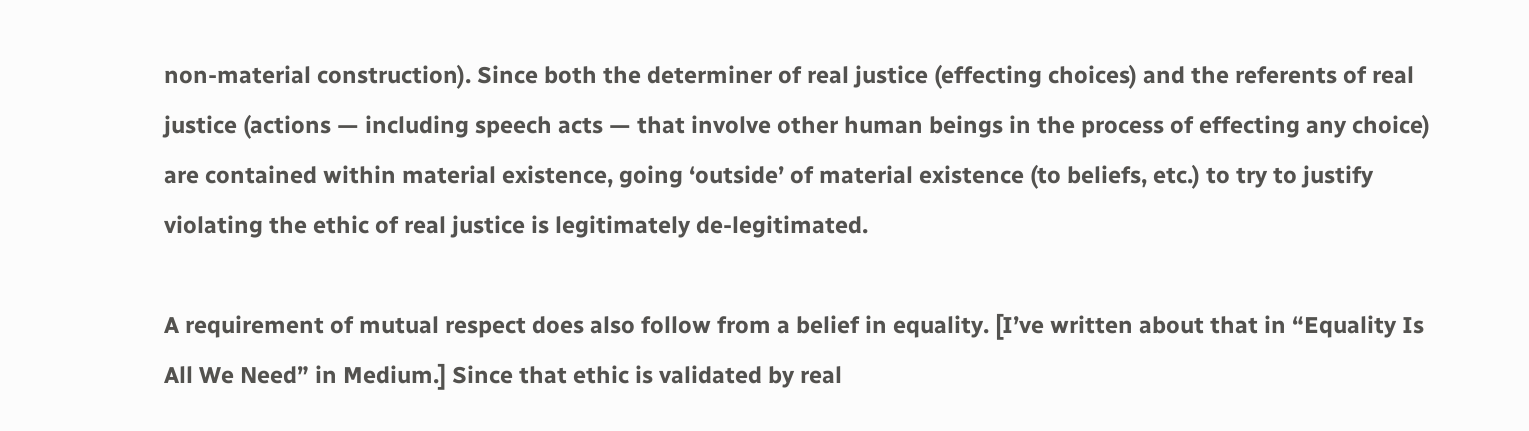non-material construction). Since both the determiner of real justice (effecting choices) and the referents of real justice (actions — including speech acts — that involve other human beings in the process of effecting any choice) are contained within material existence, going ‘outside’ of material existence (to beliefs, etc.) to try to justify violating the ethic of real justice is legitimately de-legitimated.

A requirement of mutual respect does also follow from a belief in equality. [I’ve written about that in “Equality Is All We Need” in Medium.] Since that ethic is validated by real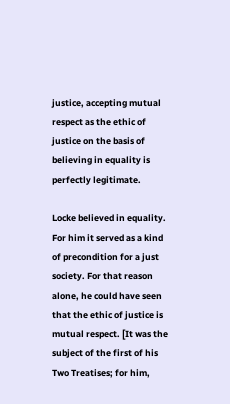justice, accepting mutual respect as the ethic of justice on the basis of believing in equality is perfectly legitimate.

Locke believed in equality. For him it served as a kind of precondition for a just society. For that reason alone, he could have seen that the ethic of justice is mutual respect. [It was the subject of the first of his Two Treatises; for him,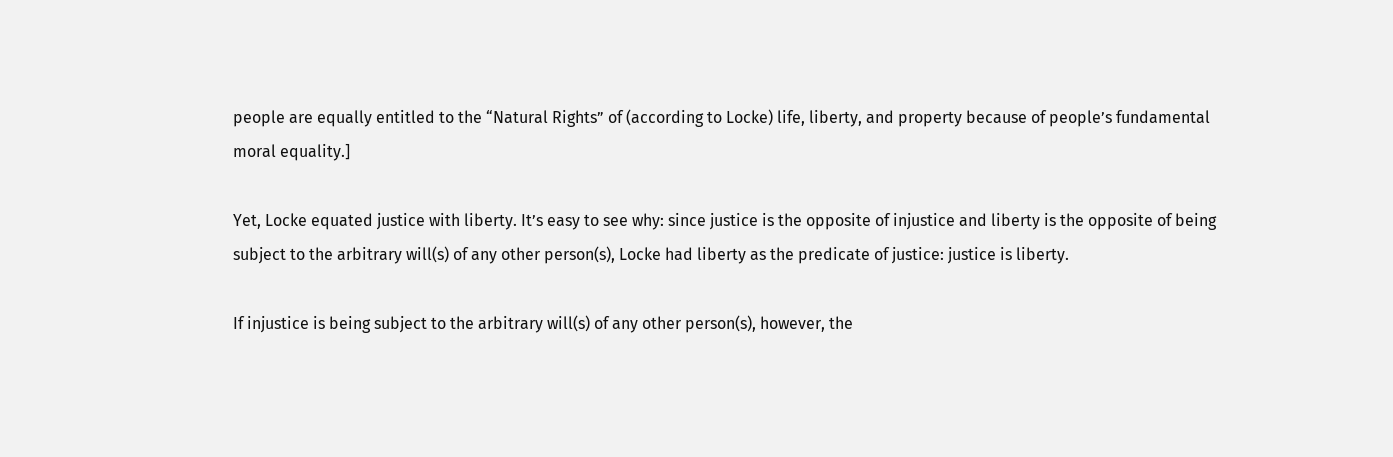people are equally entitled to the “Natural Rights” of (according to Locke) life, liberty, and property because of people’s fundamental moral equality.]

Yet, Locke equated justice with liberty. It’s easy to see why: since justice is the opposite of injustice and liberty is the opposite of being subject to the arbitrary will(s) of any other person(s), Locke had liberty as the predicate of justice: justice is liberty.

If injustice is being subject to the arbitrary will(s) of any other person(s), however, the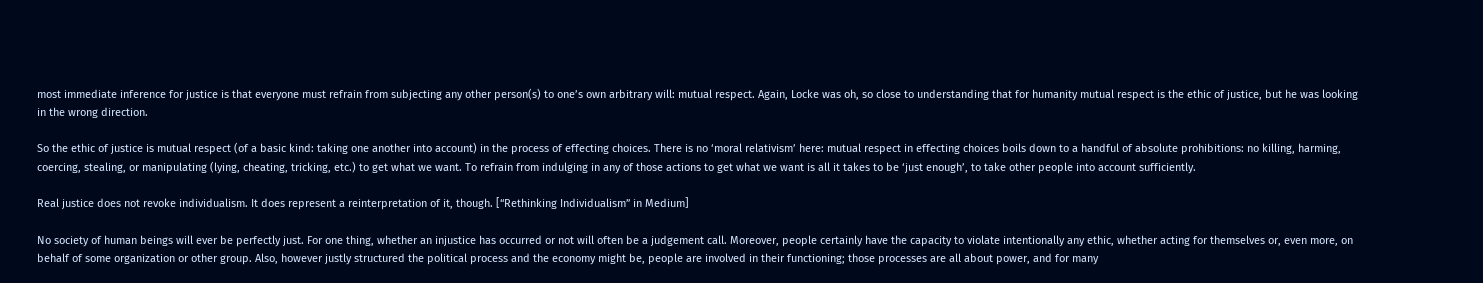most immediate inference for justice is that everyone must refrain from subjecting any other person(s) to one’s own arbitrary will: mutual respect. Again, Locke was oh, so close to understanding that for humanity mutual respect is the ethic of justice, but he was looking in the wrong direction.

So the ethic of justice is mutual respect (of a basic kind: taking one another into account) in the process of effecting choices. There is no ‘moral relativism’ here: mutual respect in effecting choices boils down to a handful of absolute prohibitions: no killing, harming, coercing, stealing, or manipulating (lying, cheating, tricking, etc.) to get what we want. To refrain from indulging in any of those actions to get what we want is all it takes to be ‘just enough’, to take other people into account sufficiently.

Real justice does not revoke individualism. It does represent a reinterpretation of it, though. [“Rethinking Individualism” in Medium]

No society of human beings will ever be perfectly just. For one thing, whether an injustice has occurred or not will often be a judgement call. Moreover, people certainly have the capacity to violate intentionally any ethic, whether acting for themselves or, even more, on behalf of some organization or other group. Also, however justly structured the political process and the economy might be, people are involved in their functioning; those processes are all about power, and for many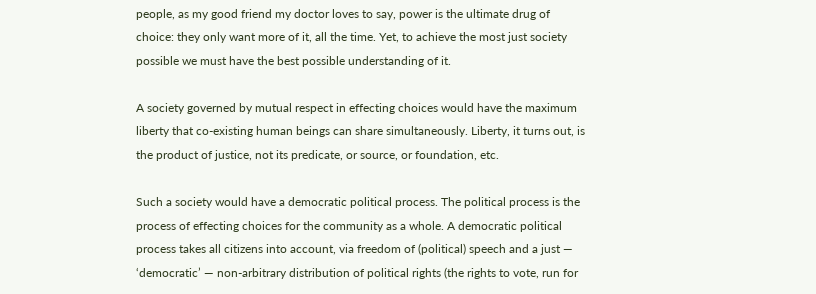people, as my good friend my doctor loves to say, power is the ultimate drug of choice: they only want more of it, all the time. Yet, to achieve the most just society possible we must have the best possible understanding of it.

A society governed by mutual respect in effecting choices would have the maximum liberty that co-existing human beings can share simultaneously. Liberty, it turns out, is the product of justice, not its predicate, or source, or foundation, etc.

Such a society would have a democratic political process. The political process is the process of effecting choices for the community as a whole. A democratic political process takes all citizens into account, via freedom of (political) speech and a just — ‘democratic’ — non-arbitrary distribution of political rights (the rights to vote, run for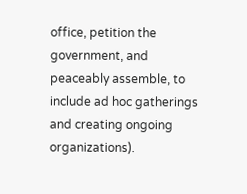office, petition the government, and peaceably assemble, to include ad hoc gatherings and creating ongoing organizations).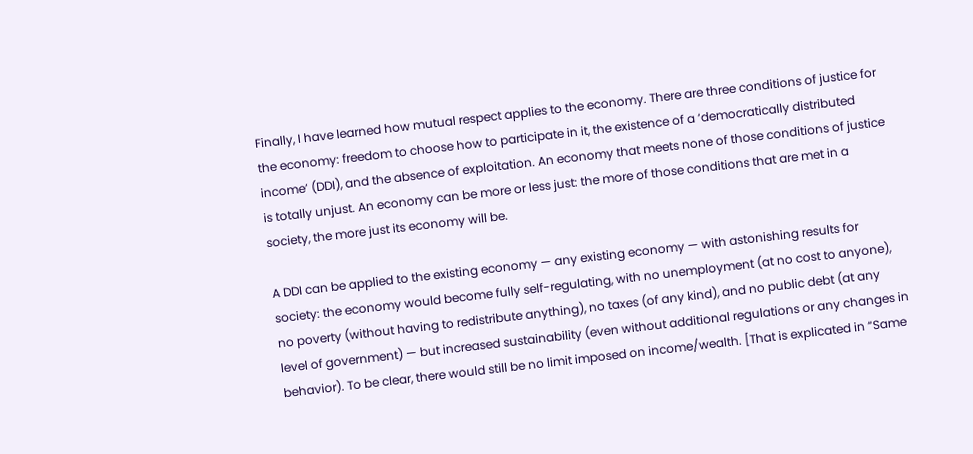Finally, I have learned how mutual respect applies to the economy. There are three conditions of justice for the economy: freedom to choose how to participate in it, the existence of a ‘democratically distributed income’ (DDI), and the absence of exploitation. An economy that meets none of those conditions of justice is totally unjust. An economy can be more or less just: the more of those conditions that are met in a society, the more just its economy will be.

A DDI can be applied to the existing economy — any existing economy — with astonishing results for society: the economy would become fully self-regulating, with no unemployment (at no cost to anyone), no poverty (without having to redistribute anything), no taxes (of any kind), and no public debt (at any level of government) — but increased sustainability (even without additional regulations or any changes in behavior). To be clear, there would still be no limit imposed on income/wealth. [That is explicated in “Same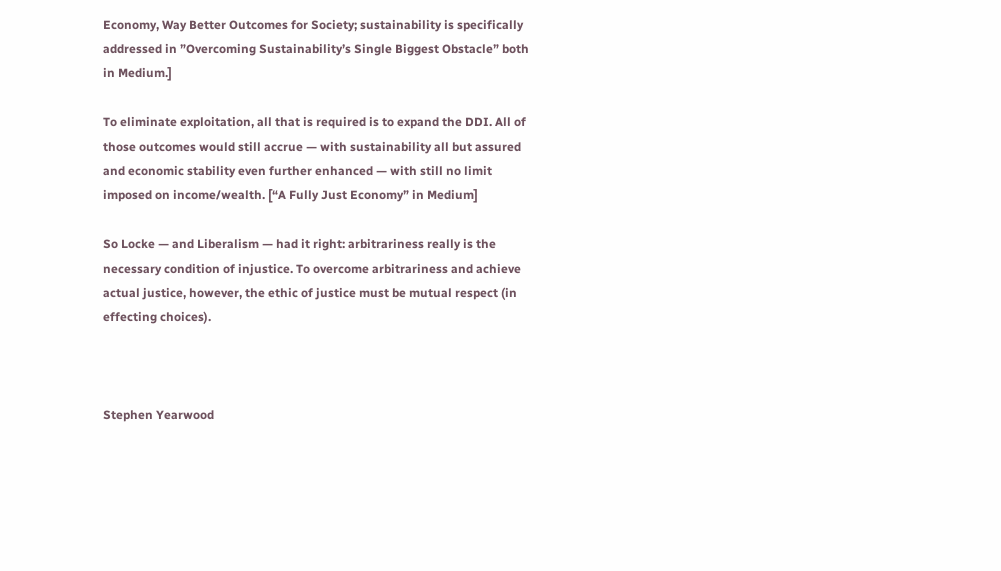Economy, Way Better Outcomes for Society; sustainability is specifically addressed in ”Overcoming Sustainability’s Single Biggest Obstacle” both in Medium.]

To eliminate exploitation, all that is required is to expand the DDI. All of those outcomes would still accrue — with sustainability all but assured and economic stability even further enhanced — with still no limit imposed on income/wealth. [“A Fully Just Economy” in Medium]

So Locke — and Liberalism — had it right: arbitrariness really is the necessary condition of injustice. To overcome arbitrariness and achieve actual justice, however, the ethic of justice must be mutual respect (in effecting choices).



Stephen Yearwood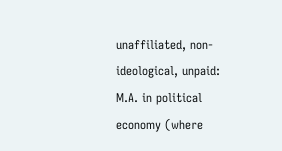unaffiliated, non-ideological, unpaid: M.A. in political economy (where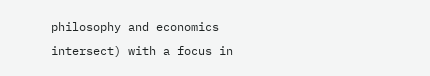philosophy and economics intersect) with a focus in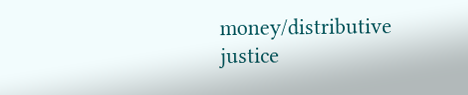money/distributive justice